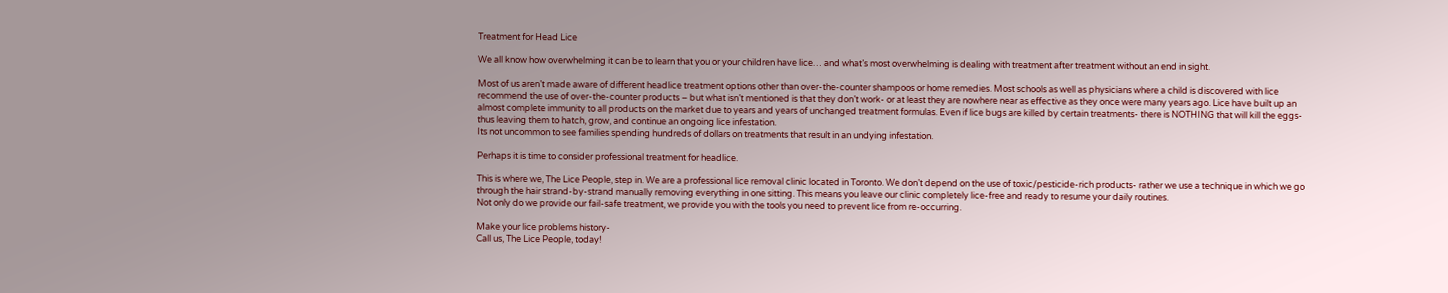Treatment for Head Lice

We all know how overwhelming it can be to learn that you or your children have lice… and what’s most overwhelming is dealing with treatment after treatment without an end in sight.

Most of us aren’t made aware of different headlice treatment options other than over-the-counter shampoos or home remedies. Most schools as well as physicians where a child is discovered with lice recommend the use of over-the-counter products – but what isn’t mentioned is that they don’t work- or at least they are nowhere near as effective as they once were many years ago. Lice have built up an almost complete immunity to all products on the market due to years and years of unchanged treatment formulas. Even if lice bugs are killed by certain treatments- there is NOTHING that will kill the eggs- thus leaving them to hatch, grow, and continue an ongoing lice infestation.
Its not uncommon to see families spending hundreds of dollars on treatments that result in an undying infestation.

Perhaps it is time to consider professional treatment for headlice.

This is where we, The Lice People, step in. We are a professional lice removal clinic located in Toronto. We don’t depend on the use of toxic/pesticide-rich products- rather we use a technique in which we go through the hair strand-by-strand manually removing everything in one sitting. This means you leave our clinic completely lice-free and ready to resume your daily routines.
Not only do we provide our fail-safe treatment, we provide you with the tools you need to prevent lice from re-occurring.

Make your lice problems history-
Call us, The Lice People, today!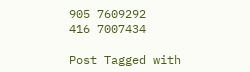905 7609292
416 7007434

Post Tagged with